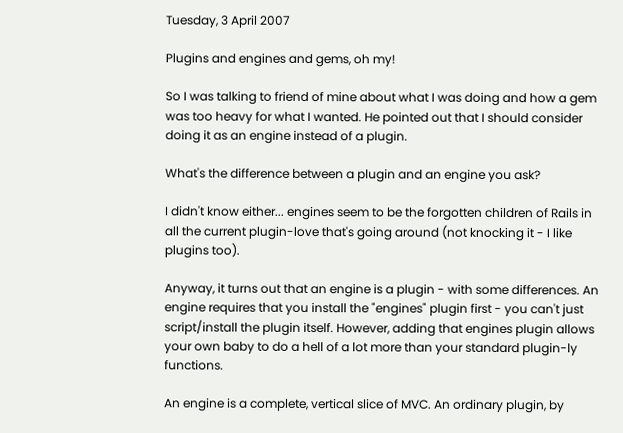Tuesday, 3 April 2007

Plugins and engines and gems, oh my!

So I was talking to friend of mine about what I was doing and how a gem was too heavy for what I wanted. He pointed out that I should consider doing it as an engine instead of a plugin.

What's the difference between a plugin and an engine you ask?

I didn't know either... engines seem to be the forgotten children of Rails in all the current plugin-love that's going around (not knocking it - I like plugins too).

Anyway, it turns out that an engine is a plugin - with some differences. An engine requires that you install the "engines" plugin first - you can't just script/install the plugin itself. However, adding that engines plugin allows your own baby to do a hell of a lot more than your standard plugin-ly functions.

An engine is a complete, vertical slice of MVC. An ordinary plugin, by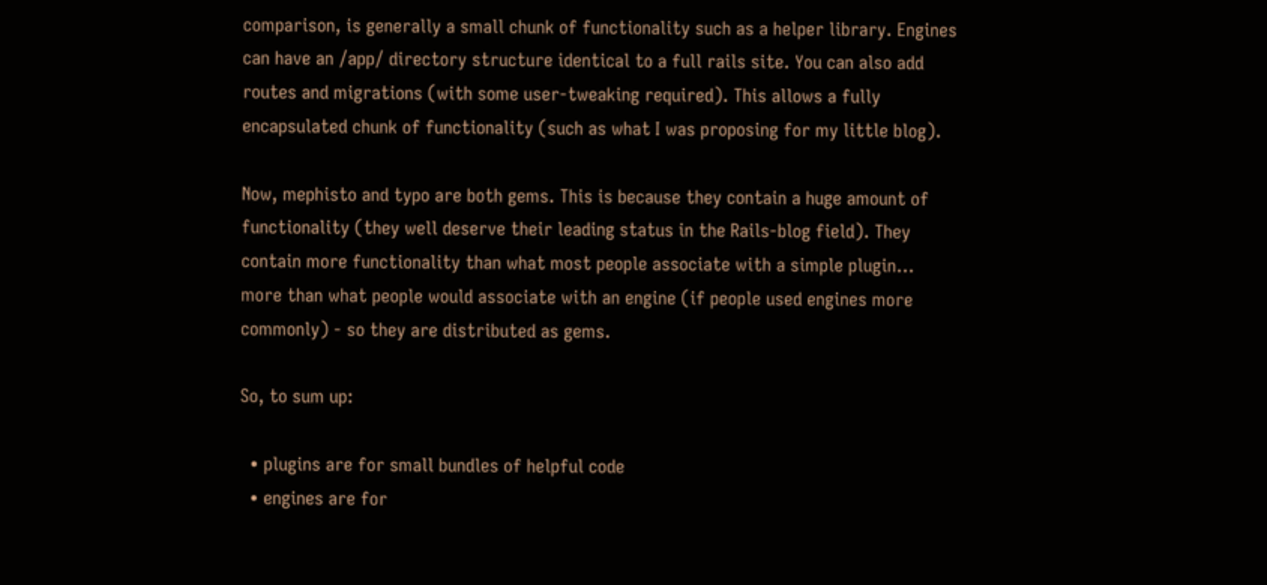comparison, is generally a small chunk of functionality such as a helper library. Engines can have an /app/ directory structure identical to a full rails site. You can also add routes and migrations (with some user-tweaking required). This allows a fully encapsulated chunk of functionality (such as what I was proposing for my little blog).

Now, mephisto and typo are both gems. This is because they contain a huge amount of functionality (they well deserve their leading status in the Rails-blog field). They contain more functionality than what most people associate with a simple plugin... more than what people would associate with an engine (if people used engines more commonly) - so they are distributed as gems.

So, to sum up:

  • plugins are for small bundles of helpful code
  • engines are for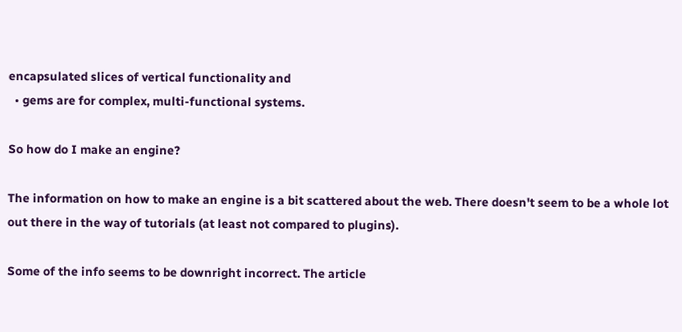encapsulated slices of vertical functionality and
  • gems are for complex, multi-functional systems.

So how do I make an engine?

The information on how to make an engine is a bit scattered about the web. There doesn't seem to be a whole lot out there in the way of tutorials (at least not compared to plugins).

Some of the info seems to be downright incorrect. The article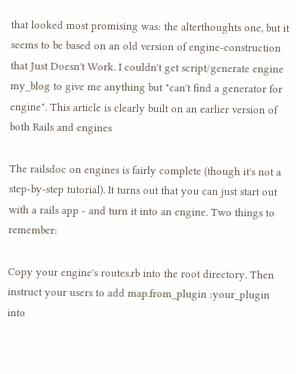that looked most promising was: the alterthoughts one, but it seems to be based on an old version of engine-construction that Just Doesn't Work. I couldn't get script/generate engine my_blog to give me anything but "can't find a generator for engine". This article is clearly built on an earlier version of both Rails and engines

The railsdoc on engines is fairly complete (though it's not a step-by-step tutorial). It turns out that you can just start out with a rails app - and turn it into an engine. Two things to remember:

Copy your engine's routes.rb into the root directory. Then instruct your users to add map.from_plugin :your_plugin into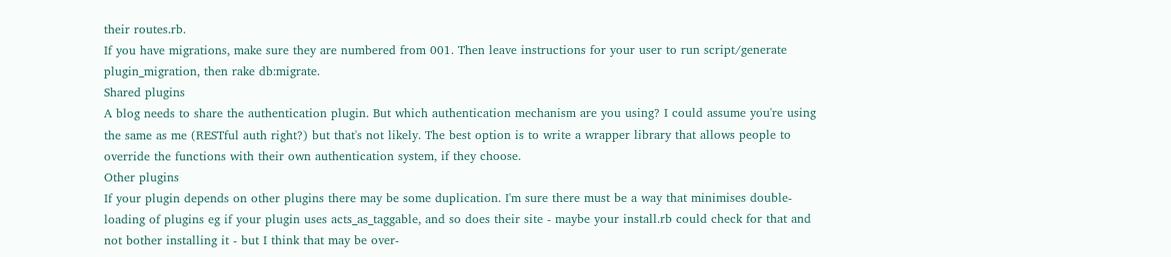their routes.rb.
If you have migrations, make sure they are numbered from 001. Then leave instructions for your user to run script/generate plugin_migration, then rake db:migrate.
Shared plugins
A blog needs to share the authentication plugin. But which authentication mechanism are you using? I could assume you're using the same as me (RESTful auth right?) but that's not likely. The best option is to write a wrapper library that allows people to override the functions with their own authentication system, if they choose.
Other plugins
If your plugin depends on other plugins there may be some duplication. I'm sure there must be a way that minimises double-loading of plugins eg if your plugin uses acts_as_taggable, and so does their site - maybe your install.rb could check for that and not bother installing it - but I think that may be over-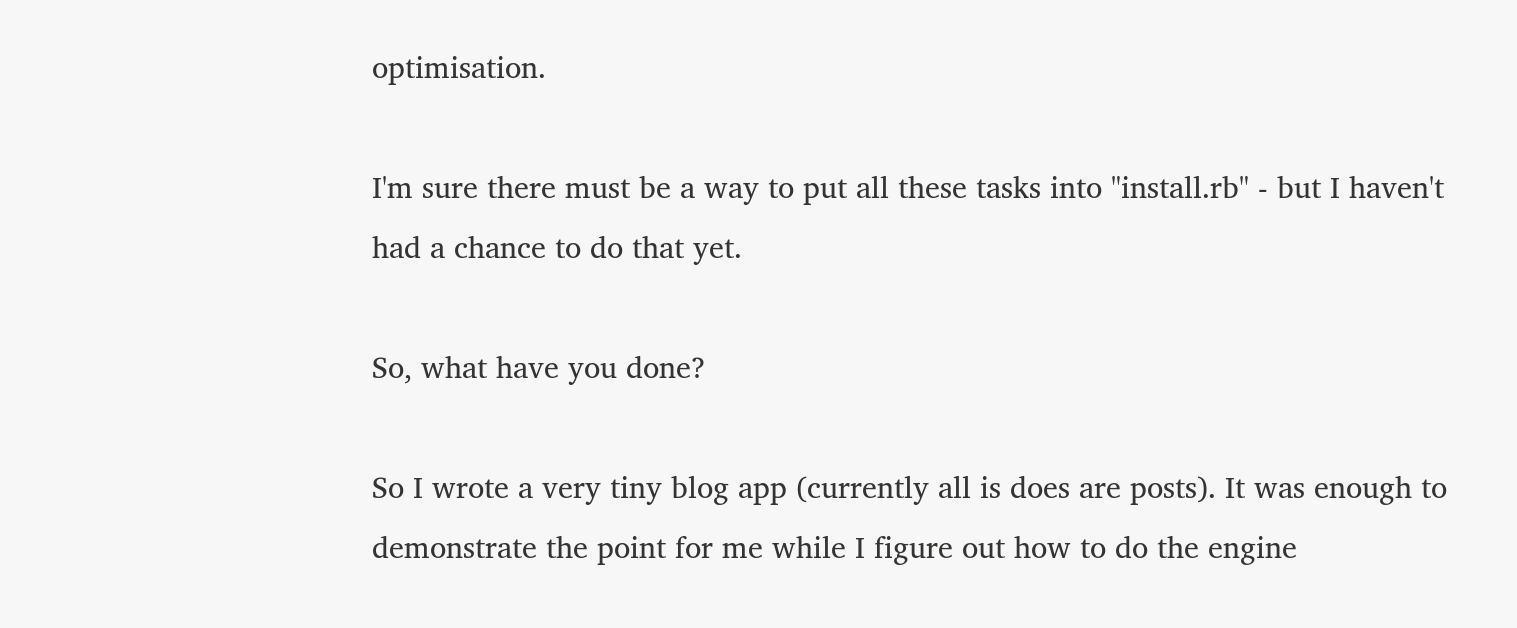optimisation.

I'm sure there must be a way to put all these tasks into "install.rb" - but I haven't had a chance to do that yet.

So, what have you done?

So I wrote a very tiny blog app (currently all is does are posts). It was enough to demonstrate the point for me while I figure out how to do the engine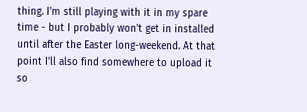thing. I'm still playing with it in my spare time - but I probably won't get in installed until after the Easter long-weekend. At that point I'll also find somewhere to upload it so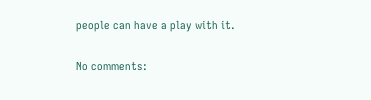people can have a play with it.

No comments: